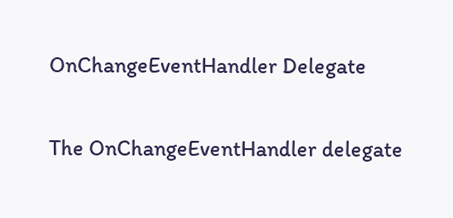OnChangeEventHandler Delegate

The OnChangeEventHandler delegate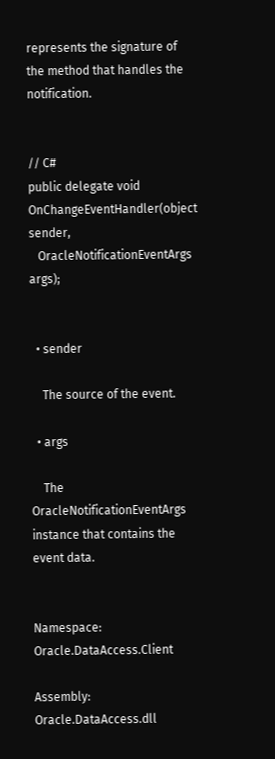represents the signature of the method that handles the notification.


// C#
public delegate void OnChangeEventHandler(object sender,
   OracleNotificationEventArgs args);


  • sender

    The source of the event.

  • args

    The OracleNotificationEventArgs instance that contains the event data.


Namespace: Oracle.DataAccess.Client

Assembly: Oracle.DataAccess.dll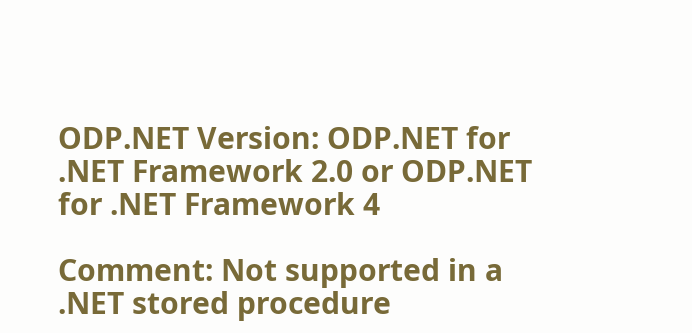ODP.NET Version: ODP.NET for .NET Framework 2.0 or ODP.NET for .NET Framework 4

Comment: Not supported in a .NET stored procedure